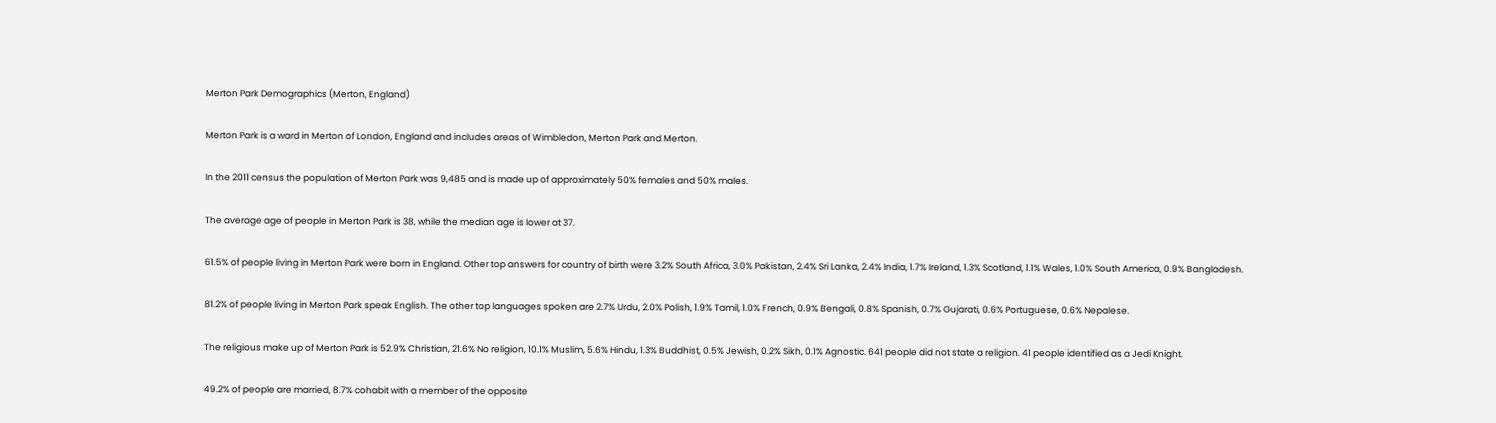Merton Park Demographics (Merton, England)

Merton Park is a ward in Merton of London, England and includes areas of Wimbledon, Merton Park and Merton.

In the 2011 census the population of Merton Park was 9,485 and is made up of approximately 50% females and 50% males.

The average age of people in Merton Park is 38, while the median age is lower at 37.

61.5% of people living in Merton Park were born in England. Other top answers for country of birth were 3.2% South Africa, 3.0% Pakistan, 2.4% Sri Lanka, 2.4% India, 1.7% Ireland, 1.3% Scotland, 1.1% Wales, 1.0% South America, 0.9% Bangladesh.

81.2% of people living in Merton Park speak English. The other top languages spoken are 2.7% Urdu, 2.0% Polish, 1.9% Tamil, 1.0% French, 0.9% Bengali, 0.8% Spanish, 0.7% Gujarati, 0.6% Portuguese, 0.6% Nepalese.

The religious make up of Merton Park is 52.9% Christian, 21.6% No religion, 10.1% Muslim, 5.6% Hindu, 1.3% Buddhist, 0.5% Jewish, 0.2% Sikh, 0.1% Agnostic. 641 people did not state a religion. 41 people identified as a Jedi Knight.

49.2% of people are married, 8.7% cohabit with a member of the opposite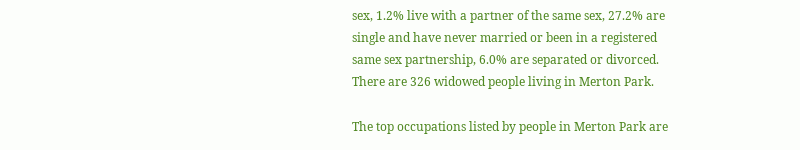sex, 1.2% live with a partner of the same sex, 27.2% are single and have never married or been in a registered same sex partnership, 6.0% are separated or divorced. There are 326 widowed people living in Merton Park.

The top occupations listed by people in Merton Park are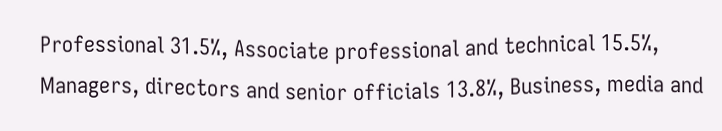Professional 31.5%, Associate professional and technical 15.5%, Managers, directors and senior officials 13.8%, Business, media and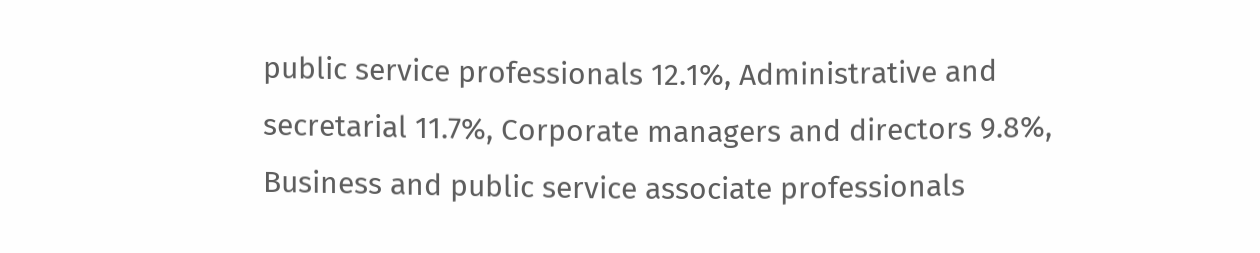public service professionals 12.1%, Administrative and secretarial 11.7%, Corporate managers and directors 9.8%, Business and public service associate professionals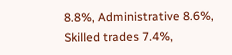8.8%, Administrative 8.6%, Skilled trades 7.4%,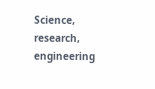Science, research, engineering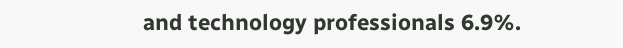and technology professionals 6.9%.